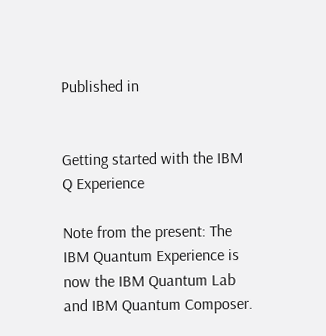Published in


Getting started with the IBM Q Experience

Note from the present: The IBM Quantum Experience is now the IBM Quantum Lab and IBM Quantum Composer.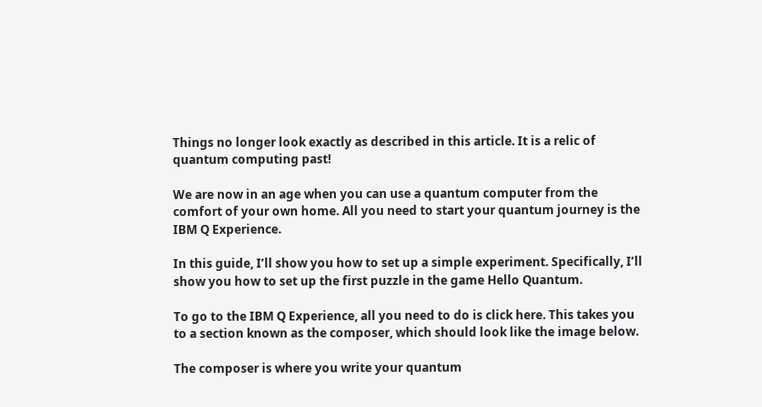Things no longer look exactly as described in this article. It is a relic of quantum computing past!

We are now in an age when you can use a quantum computer from the comfort of your own home. All you need to start your quantum journey is the IBM Q Experience.

In this guide, I’ll show you how to set up a simple experiment. Specifically, I’ll show you how to set up the first puzzle in the game Hello Quantum.

To go to the IBM Q Experience, all you need to do is click here. This takes you to a section known as the composer, which should look like the image below.

The composer is where you write your quantum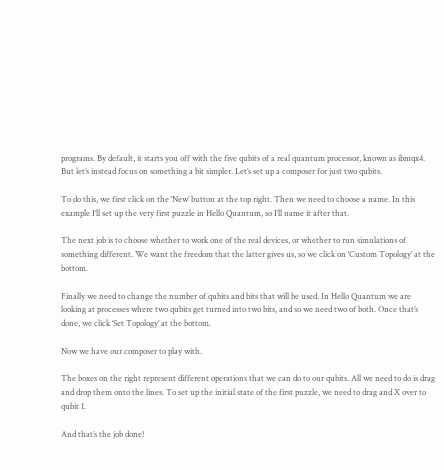programs. By default, it starts you off with the five qubits of a real quantum processor, known as ibmqx4. But let’s instead focus on something a bit simpler. Let’s set up a composer for just two qubits.

To do this, we first click on the ‘New’ button at the top right. Then we need to choose a name. In this example I’ll set up the very first puzzle in Hello Quantum, so I’ll name it after that.

The next job is to choose whether to work one of the real devices, or whether to run simulations of something different. We want the freedom that the latter gives us, so we click on ‘Custom Topology’ at the bottom.

Finally we need to change the number of qubits and bits that will be used. In Hello Quantum we are looking at processes where two qubits get turned into two bits, and so we need two of both. Once that’s done, we click ‘Set Topology’ at the bottom.

Now we have our composer to play with.

The boxes on the right represent different operations that we can do to our qubits. All we need to do is drag and drop them onto the lines. To set up the initial state of the first puzzle, we need to drag and X over to qubit 1.

And that’s the job done!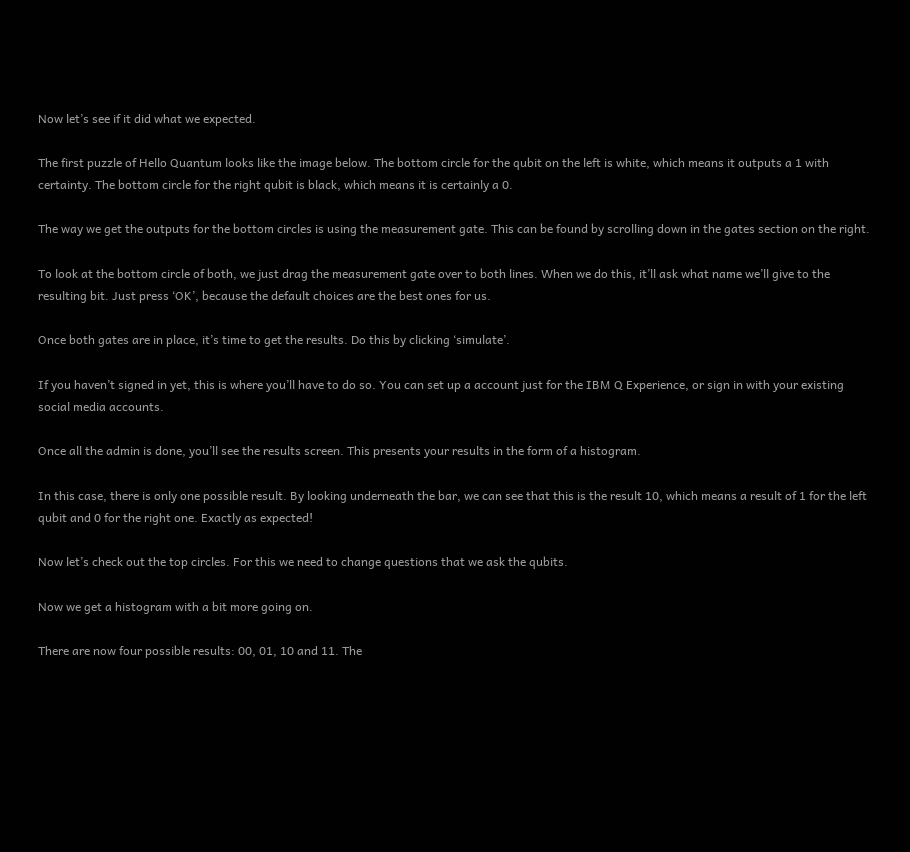Now let’s see if it did what we expected.

The first puzzle of Hello Quantum looks like the image below. The bottom circle for the qubit on the left is white, which means it outputs a 1 with certainty. The bottom circle for the right qubit is black, which means it is certainly a 0.

The way we get the outputs for the bottom circles is using the measurement gate. This can be found by scrolling down in the gates section on the right.

To look at the bottom circle of both, we just drag the measurement gate over to both lines. When we do this, it’ll ask what name we’ll give to the resulting bit. Just press ‘OK’, because the default choices are the best ones for us.

Once both gates are in place, it’s time to get the results. Do this by clicking ‘simulate’.

If you haven’t signed in yet, this is where you’ll have to do so. You can set up a account just for the IBM Q Experience, or sign in with your existing social media accounts.

Once all the admin is done, you’ll see the results screen. This presents your results in the form of a histogram.

In this case, there is only one possible result. By looking underneath the bar, we can see that this is the result 10, which means a result of 1 for the left qubit and 0 for the right one. Exactly as expected!

Now let’s check out the top circles. For this we need to change questions that we ask the qubits.

Now we get a histogram with a bit more going on.

There are now four possible results: 00, 01, 10 and 11. The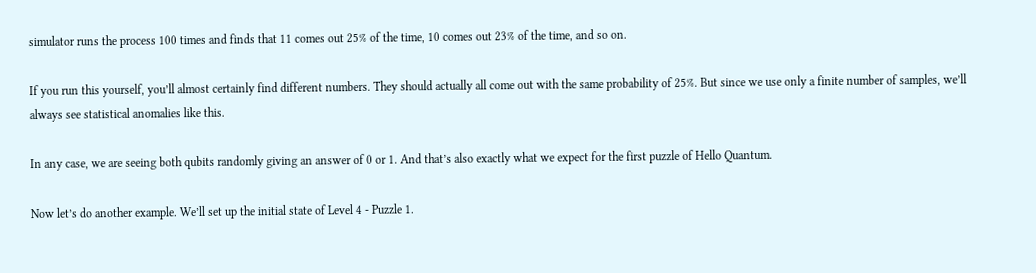simulator runs the process 100 times and finds that 11 comes out 25% of the time, 10 comes out 23% of the time, and so on.

If you run this yourself, you’ll almost certainly find different numbers. They should actually all come out with the same probability of 25%. But since we use only a finite number of samples, we’ll always see statistical anomalies like this.

In any case, we are seeing both qubits randomly giving an answer of 0 or 1. And that’s also exactly what we expect for the first puzzle of Hello Quantum.

Now let’s do another example. We’ll set up the initial state of Level 4 - Puzzle 1.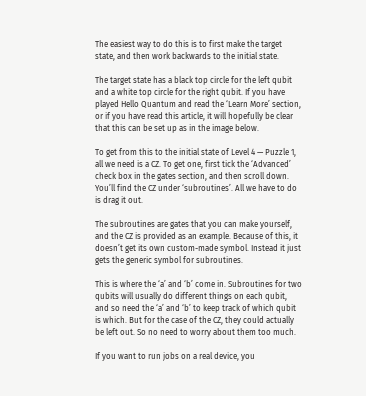The easiest way to do this is to first make the target state, and then work backwards to the initial state.

The target state has a black top circle for the left qubit and a white top circle for the right qubit. If you have played Hello Quantum and read the ‘Learn More’ section, or if you have read this article, it will hopefully be clear that this can be set up as in the image below.

To get from this to the initial state of Level 4 — Puzzle 1, all we need is a CZ. To get one, first tick the ‘Advanced’ check box in the gates section, and then scroll down. You’ll find the CZ under ‘subroutines’. All we have to do is drag it out.

The subroutines are gates that you can make yourself, and the CZ is provided as an example. Because of this, it doesn’t get its own custom-made symbol. Instead it just gets the generic symbol for subroutines.

This is where the ‘a’ and ‘b’ come in. Subroutines for two qubits will usually do different things on each qubit, and so need the ‘a’ and ‘b’ to keep track of which qubit is which. But for the case of the CZ, they could actually be left out. So no need to worry about them too much.

If you want to run jobs on a real device, you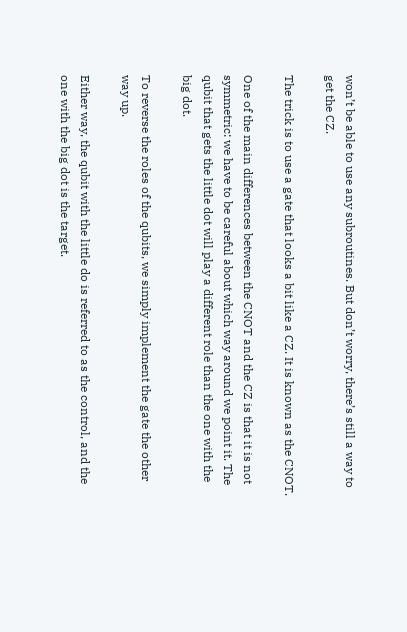won’t be able to use any subroutines. But don’t worry, there’s still a way to get the CZ.

The trick is to use a gate that looks a bit like a CZ. It is known as the CNOT.

One of the main differences between the CNOT and the CZ is that it is not symmetric: we have to be careful about which way around we point it. The qubit that gets the little dot will play a different role than the one with the big dot.

To reverse the roles of the qubits, we simply implement the gate the other way up.

Either way, the qubit with the little do is referred to as the control, and the one with the big dot is the target.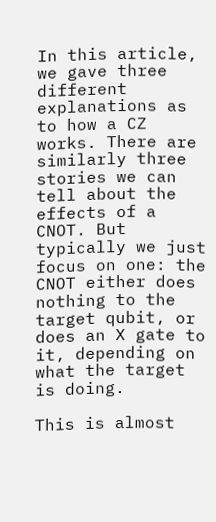In this article, we gave three different explanations as to how a CZ works. There are similarly three stories we can tell about the effects of a CNOT. But typically we just focus on one: the CNOT either does nothing to the target qubit, or does an X gate to it, depending on what the target is doing.

This is almost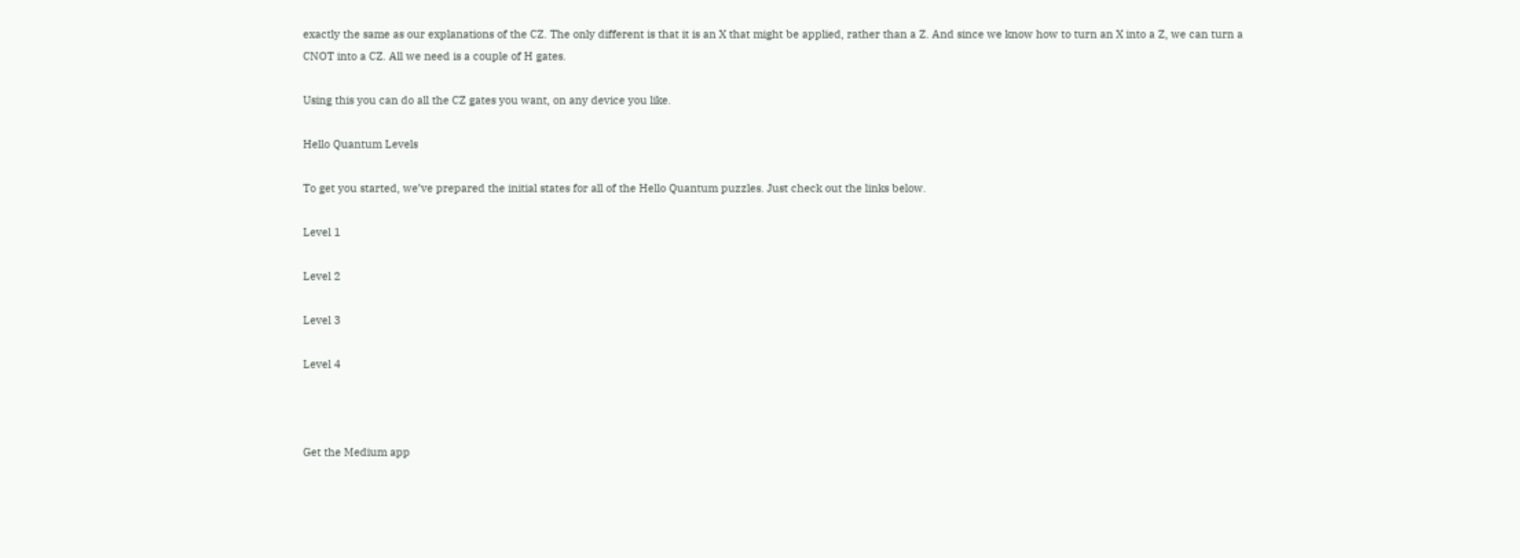exactly the same as our explanations of the CZ. The only different is that it is an X that might be applied, rather than a Z. And since we know how to turn an X into a Z, we can turn a CNOT into a CZ. All we need is a couple of H gates.

Using this you can do all the CZ gates you want, on any device you like.

Hello Quantum Levels

To get you started, we’ve prepared the initial states for all of the Hello Quantum puzzles. Just check out the links below.

Level 1

Level 2

Level 3

Level 4



Get the Medium app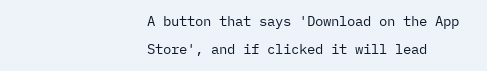A button that says 'Download on the App Store', and if clicked it will lead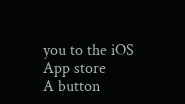you to the iOS App store
A button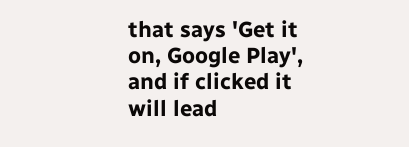that says 'Get it on, Google Play', and if clicked it will lead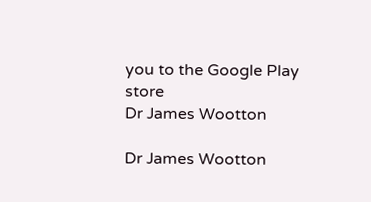you to the Google Play store
Dr James Wootton

Dr James Wootton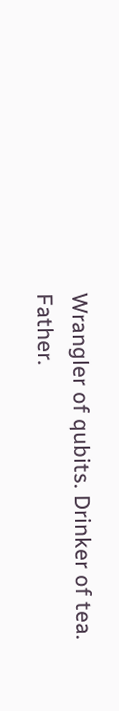Wrangler of qubits. Drinker of tea. Father.